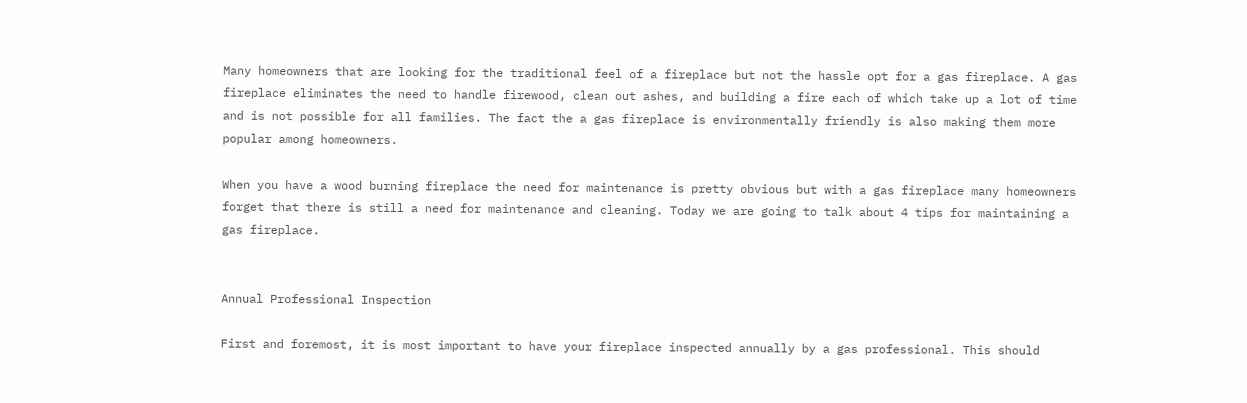Many homeowners that are looking for the traditional feel of a fireplace but not the hassle opt for a gas fireplace. A gas fireplace eliminates the need to handle firewood, clean out ashes, and building a fire each of which take up a lot of time and is not possible for all families. The fact the a gas fireplace is environmentally friendly is also making them more popular among homeowners.

When you have a wood burning fireplace the need for maintenance is pretty obvious but with a gas fireplace many homeowners forget that there is still a need for maintenance and cleaning. Today we are going to talk about 4 tips for maintaining a gas fireplace.


Annual Professional Inspection

First and foremost, it is most important to have your fireplace inspected annually by a gas professional. This should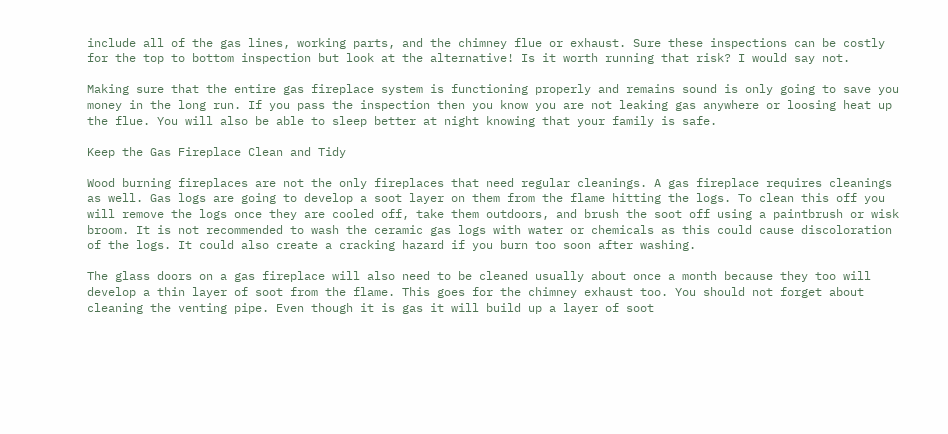include all of the gas lines, working parts, and the chimney flue or exhaust. Sure these inspections can be costly for the top to bottom inspection but look at the alternative! Is it worth running that risk? I would say not.

Making sure that the entire gas fireplace system is functioning properly and remains sound is only going to save you money in the long run. If you pass the inspection then you know you are not leaking gas anywhere or loosing heat up the flue. You will also be able to sleep better at night knowing that your family is safe.

Keep the Gas Fireplace Clean and Tidy

Wood burning fireplaces are not the only fireplaces that need regular cleanings. A gas fireplace requires cleanings as well. Gas logs are going to develop a soot layer on them from the flame hitting the logs. To clean this off you will remove the logs once they are cooled off, take them outdoors, and brush the soot off using a paintbrush or wisk broom. It is not recommended to wash the ceramic gas logs with water or chemicals as this could cause discoloration of the logs. It could also create a cracking hazard if you burn too soon after washing.

The glass doors on a gas fireplace will also need to be cleaned usually about once a month because they too will develop a thin layer of soot from the flame. This goes for the chimney exhaust too. You should not forget about cleaning the venting pipe. Even though it is gas it will build up a layer of soot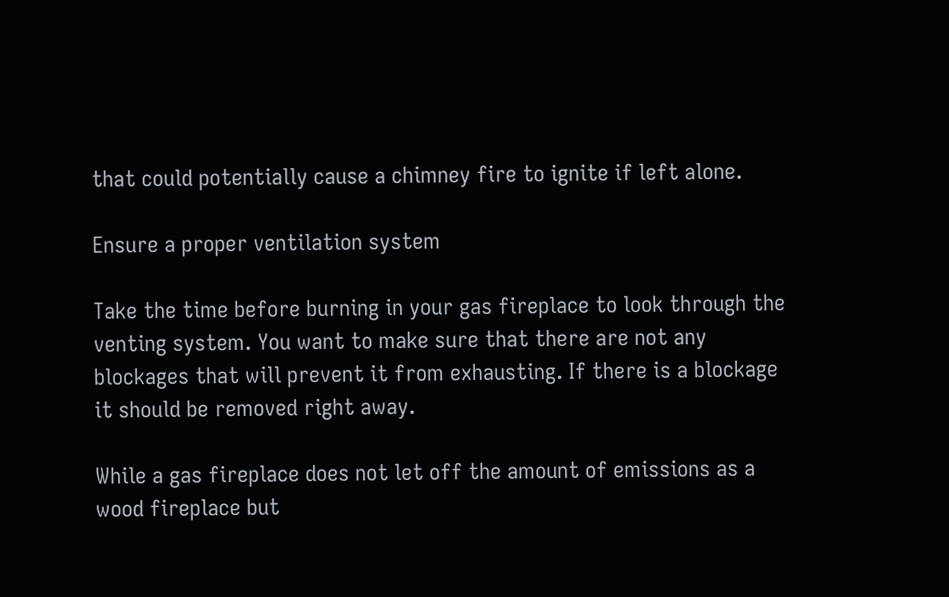that could potentially cause a chimney fire to ignite if left alone.

Ensure a proper ventilation system

Take the time before burning in your gas fireplace to look through the venting system. You want to make sure that there are not any blockages that will prevent it from exhausting. If there is a blockage it should be removed right away.

While a gas fireplace does not let off the amount of emissions as a wood fireplace but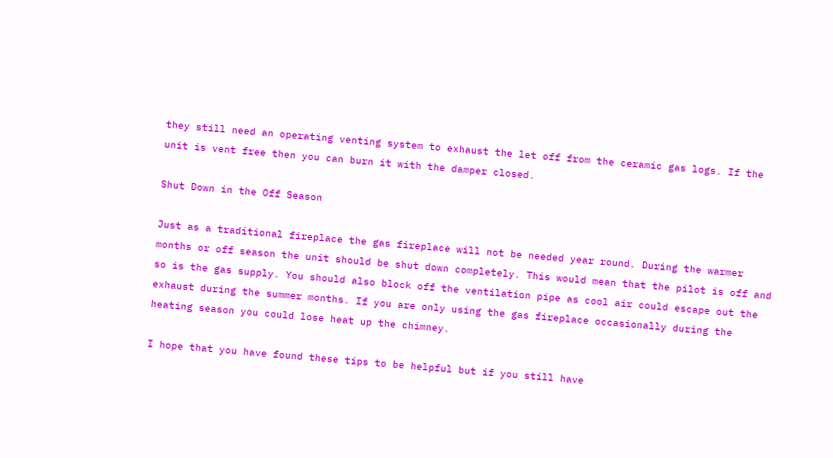they still need an operating venting system to exhaust the let off from the ceramic gas logs. If the unit is vent free then you can burn it with the damper closed.

Shut Down in the Off Season

Just as a traditional fireplace the gas fireplace will not be needed year round. During the warmer months or off season the unit should be shut down completely. This would mean that the pilot is off and so is the gas supply. You should also block off the ventilation pipe as cool air could escape out the exhaust during the summer months. If you are only using the gas fireplace occasionally during the heating season you could lose heat up the chimney.

I hope that you have found these tips to be helpful but if you still have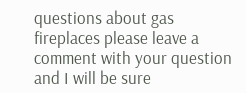questions about gas fireplaces please leave a comment with your question and I will be sure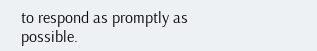to respond as promptly as possible.